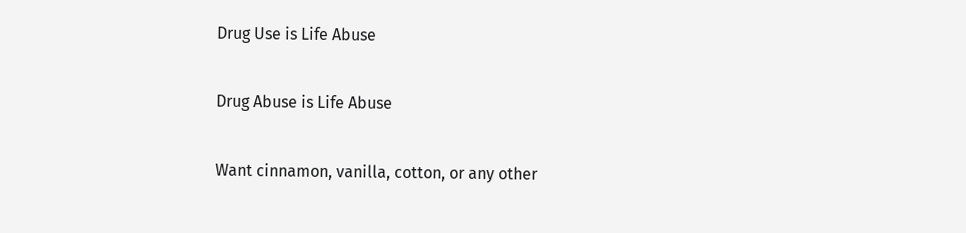Drug Use is Life Abuse

Drug Abuse is Life Abuse

Want cinnamon, vanilla, cotton, or any other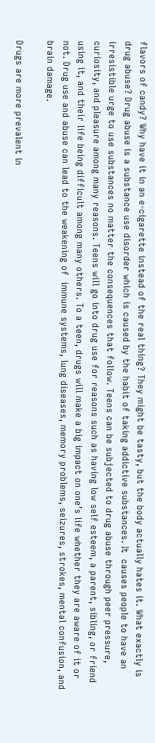flavors of candy? Why have it in an e-cigarette instead of the real thing? They might be tasty, but the body actually hates it. What exactly is drug abuse? Drug abuse is a substance use disorder which is caused by the habit of taking addictive substances. It  causes people to have an irresistible urge to use substances no matter the consequences that follow. Teens can be subjected to drug abuse through peer pressure, curiosity, and pleasure among many reasons. Teens will go into drug use for reasons such as having low self esteem, a parent, sibling, or friend using it, and their life being difficult among many others. To a teen, drugs will make a big impact on one’s life whether they are aware of it or not. Drug use and abuse can lead to the weakening of  immune systems, lung diseases, memory problems, seizures, strokes, mental confusion, and brain damage.

Drugs are more prevalent in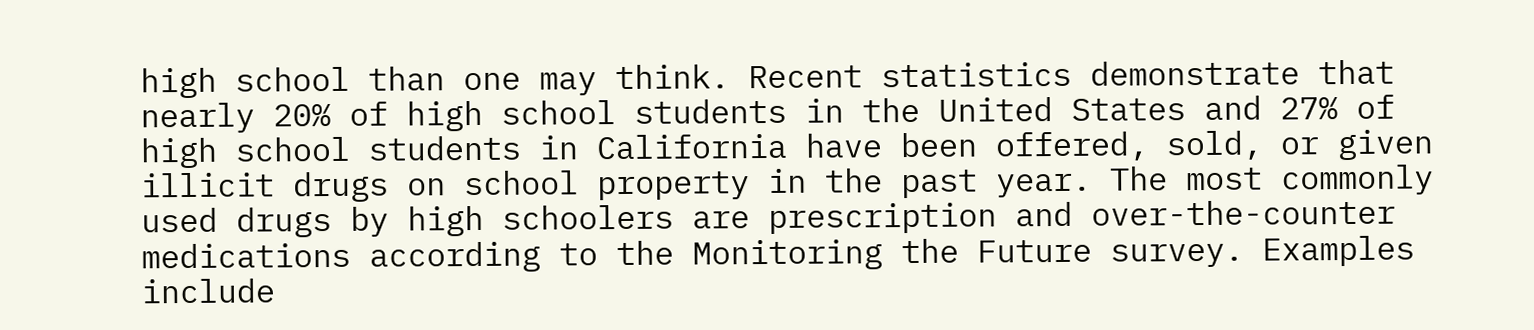high school than one may think. Recent statistics demonstrate that nearly 20% of high school students in the United States and 27% of high school students in California have been offered, sold, or given illicit drugs on school property in the past year. The most commonly used drugs by high schoolers are prescription and over-the-counter medications according to the Monitoring the Future survey. Examples include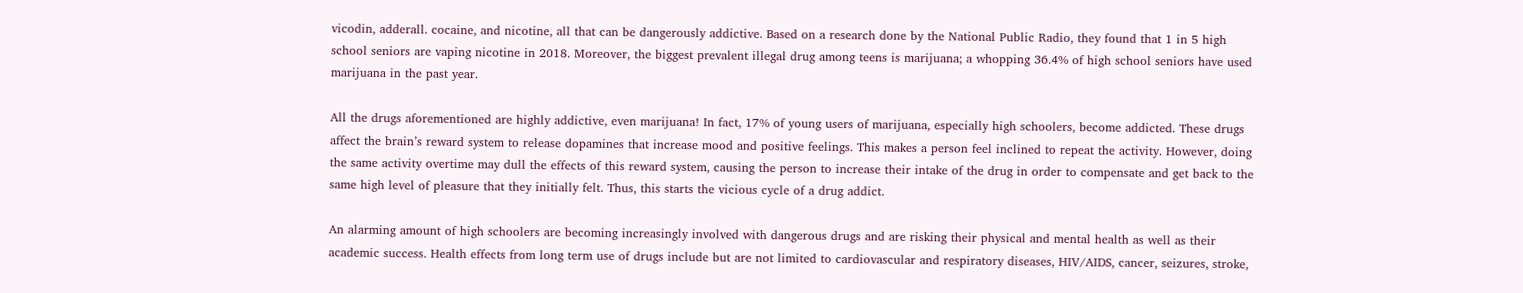vicodin, adderall. cocaine, and nicotine, all that can be dangerously addictive. Based on a research done by the National Public Radio, they found that 1 in 5 high school seniors are vaping nicotine in 2018. Moreover, the biggest prevalent illegal drug among teens is marijuana; a whopping 36.4% of high school seniors have used marijuana in the past year.

All the drugs aforementioned are highly addictive, even marijuana! In fact, 17% of young users of marijuana, especially high schoolers, become addicted. These drugs affect the brain’s reward system to release dopamines that increase mood and positive feelings. This makes a person feel inclined to repeat the activity. However, doing the same activity overtime may dull the effects of this reward system, causing the person to increase their intake of the drug in order to compensate and get back to the same high level of pleasure that they initially felt. Thus, this starts the vicious cycle of a drug addict.

An alarming amount of high schoolers are becoming increasingly involved with dangerous drugs and are risking their physical and mental health as well as their academic success. Health effects from long term use of drugs include but are not limited to cardiovascular and respiratory diseases, HIV/AIDS, cancer, seizures, stroke,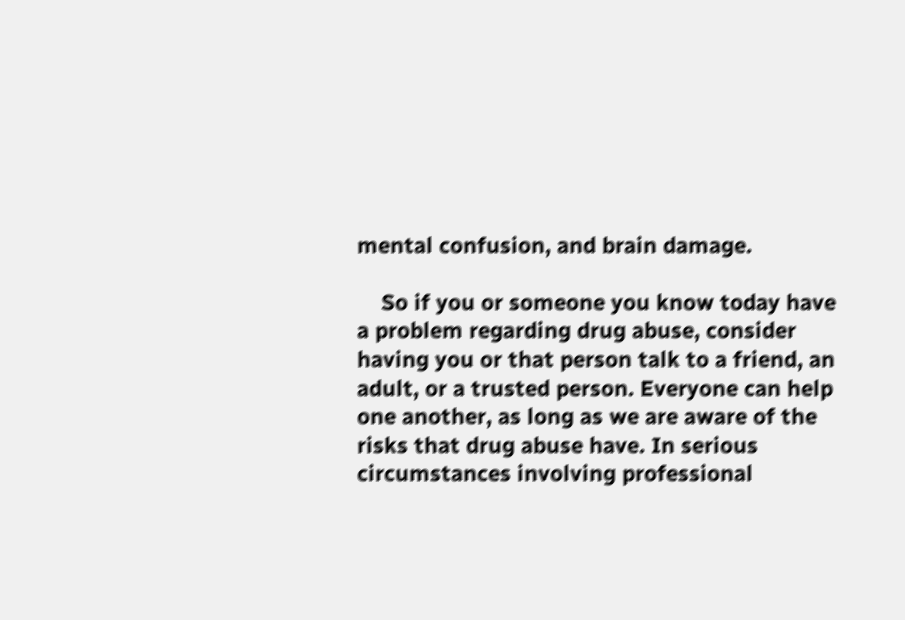mental confusion, and brain damage.

    So if you or someone you know today have a problem regarding drug abuse, consider having you or that person talk to a friend, an adult, or a trusted person. Everyone can help one another, as long as we are aware of the risks that drug abuse have. In serious circumstances involving professional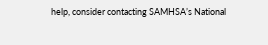help, consider contacting SAMHSA’s National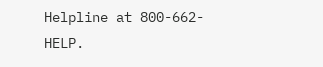Helpline at 800-662-HELP.